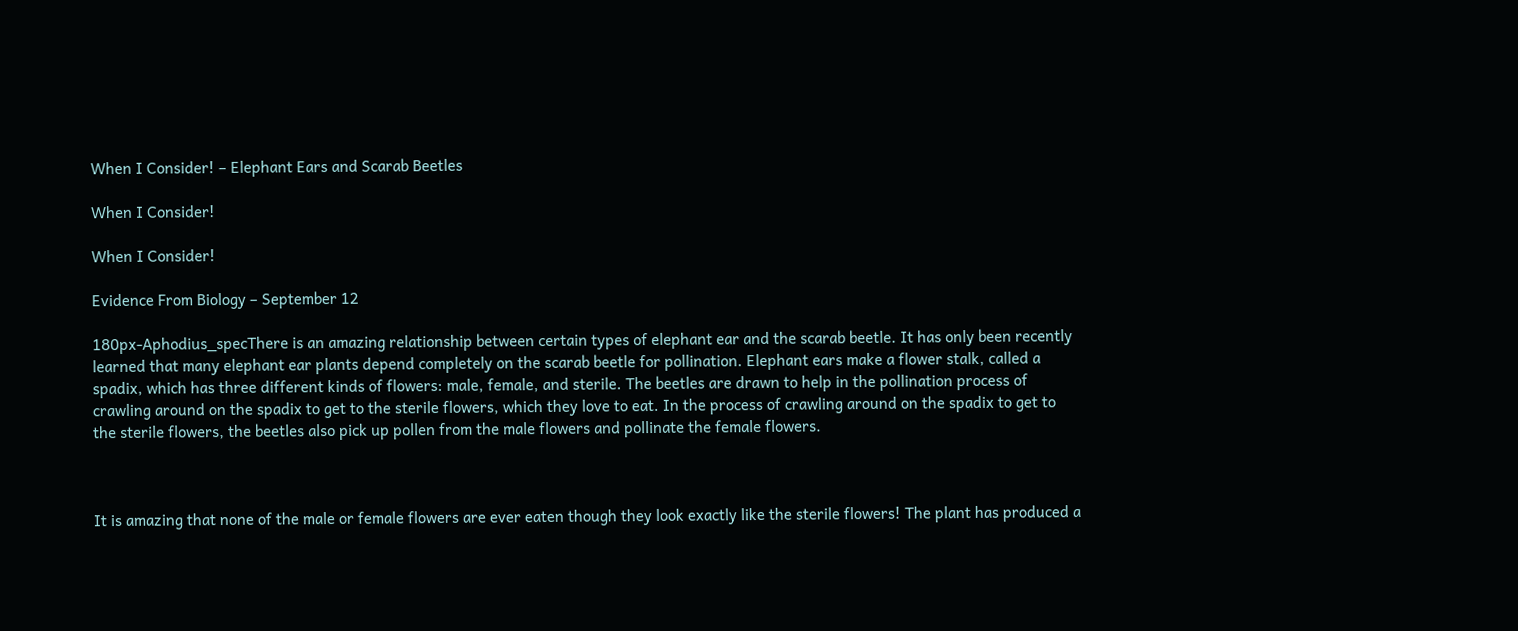When I Consider! – Elephant Ears and Scarab Beetles

When I Consider!

When I Consider!

Evidence From Biology – September 12

180px-Aphodius_specThere is an amazing relationship between certain types of elephant ear and the scarab beetle. It has only been recently learned that many elephant ear plants depend completely on the scarab beetle for pollination. Elephant ears make a flower stalk, called a spadix, which has three different kinds of flowers: male, female, and sterile. The beetles are drawn to help in the pollination process of crawling around on the spadix to get to the sterile flowers, which they love to eat. In the process of crawling around on the spadix to get to the sterile flowers, the beetles also pick up pollen from the male flowers and pollinate the female flowers.



It is amazing that none of the male or female flowers are ever eaten though they look exactly like the sterile flowers! The plant has produced a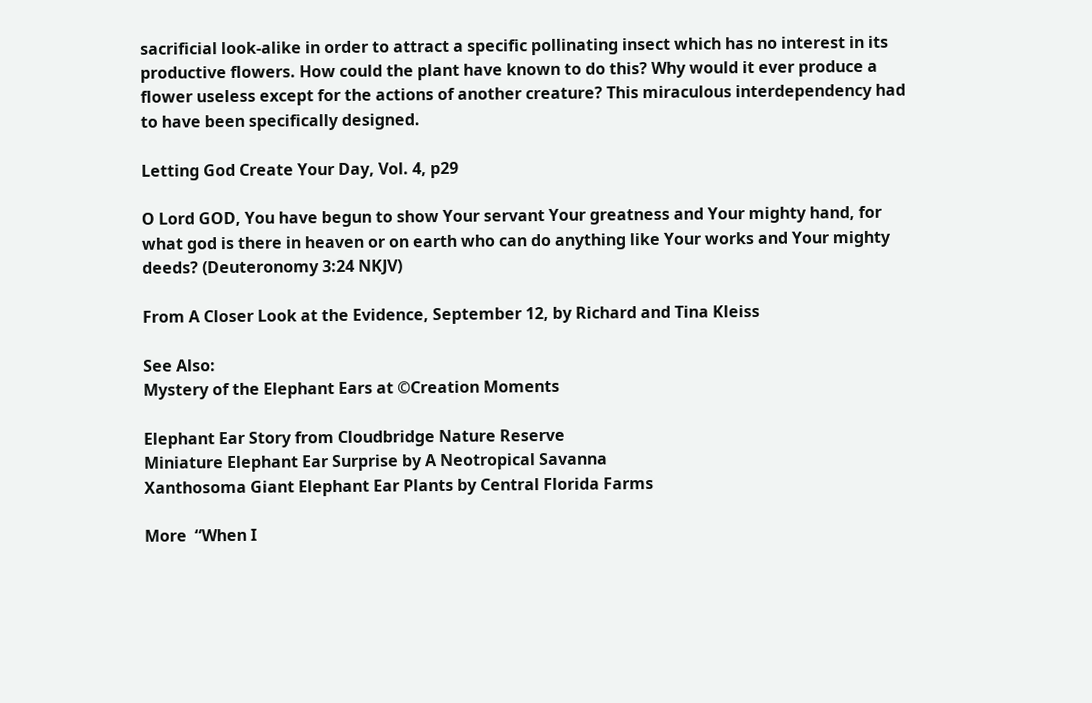sacrificial look-alike in order to attract a specific pollinating insect which has no interest in its productive flowers. How could the plant have known to do this? Why would it ever produce a flower useless except for the actions of another creature? This miraculous interdependency had to have been specifically designed.

Letting God Create Your Day, Vol. 4, p29

O Lord GOD, You have begun to show Your servant Your greatness and Your mighty hand, for what god is there in heaven or on earth who can do anything like Your works and Your mighty deeds? (Deuteronomy 3:24 NKJV)

From A Closer Look at the Evidence, September 12, by Richard and Tina Kleiss

See Also:
Mystery of the Elephant Ears at ©Creation Moments

Elephant Ear Story from Cloudbridge Nature Reserve
Miniature Elephant Ear Surprise by A Neotropical Savanna
Xanthosoma Giant Elephant Ear Plants by Central Florida Farms

More  “When I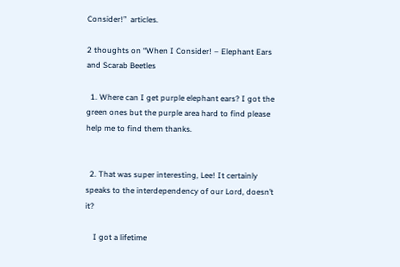Consider!”  articles.

2 thoughts on “When I Consider! – Elephant Ears and Scarab Beetles

  1. Where can I get purple elephant ears? I got the green ones but the purple area hard to find please help me to find them thanks.


  2. That was super interesting, Lee! It certainly speaks to the interdependency of our Lord, doesn’t it?

    I got a lifetime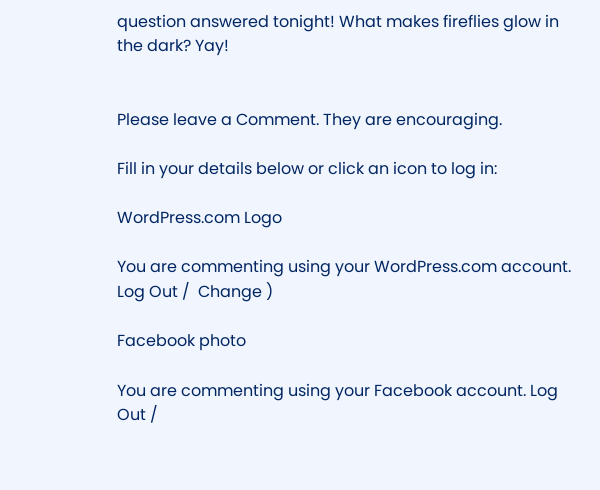question answered tonight! What makes fireflies glow in the dark? Yay!


Please leave a Comment. They are encouraging.

Fill in your details below or click an icon to log in:

WordPress.com Logo

You are commenting using your WordPress.com account. Log Out /  Change )

Facebook photo

You are commenting using your Facebook account. Log Out /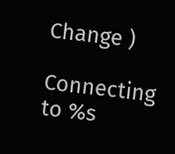Change )

Connecting to %s